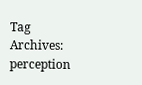Tag Archives: perception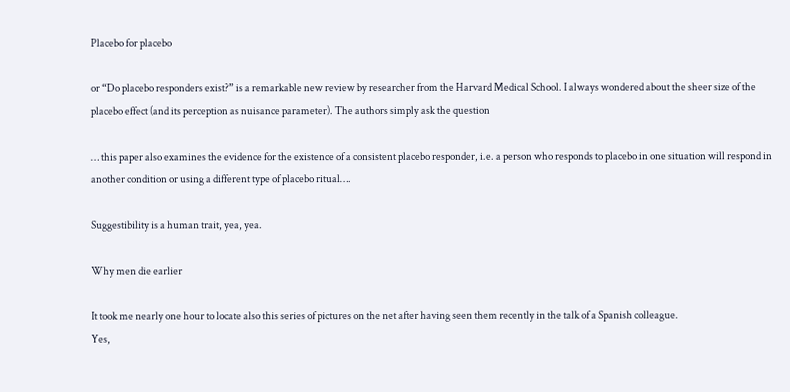Placebo for placebo

or “Do placebo responders exist?” is a remarkable new review by researcher from the Harvard Medical School. I always wondered about the sheer size of the placebo effect (and its perception as nuisance parameter). The authors simply ask the question

… this paper also examines the evidence for the existence of a consistent placebo responder, i.e. a person who responds to placebo in one situation will respond in another condition or using a different type of placebo ritual….

Suggestibility is a human trait, yea, yea.

Why men die earlier

It took me nearly one hour to locate also this series of pictures on the net after having seen them recently in the talk of a Spanish colleague.
Yes,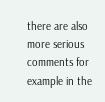there are also more serious comments for example in the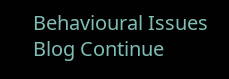Behavioural Issues Blog Continue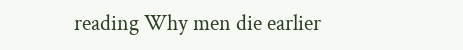reading Why men die earlier